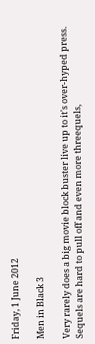Friday, 1 June 2012

Men in Black 3

Very rarely does a big movie block buster live up to it's over-hyped press. Sequels are hard to pull off and even more threequels,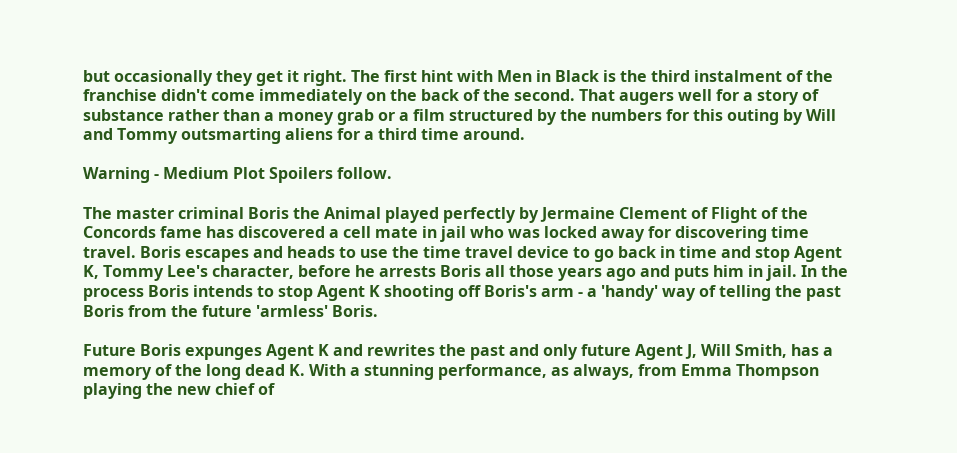but occasionally they get it right. The first hint with Men in Black is the third instalment of the franchise didn't come immediately on the back of the second. That augers well for a story of substance rather than a money grab or a film structured by the numbers for this outing by Will and Tommy outsmarting aliens for a third time around.

Warning - Medium Plot Spoilers follow.

The master criminal Boris the Animal played perfectly by Jermaine Clement of Flight of the Concords fame has discovered a cell mate in jail who was locked away for discovering time travel. Boris escapes and heads to use the time travel device to go back in time and stop Agent K, Tommy Lee's character, before he arrests Boris all those years ago and puts him in jail. In the process Boris intends to stop Agent K shooting off Boris's arm - a 'handy' way of telling the past Boris from the future 'armless' Boris.

Future Boris expunges Agent K and rewrites the past and only future Agent J, Will Smith, has a memory of the long dead K. With a stunning performance, as always, from Emma Thompson playing the new chief of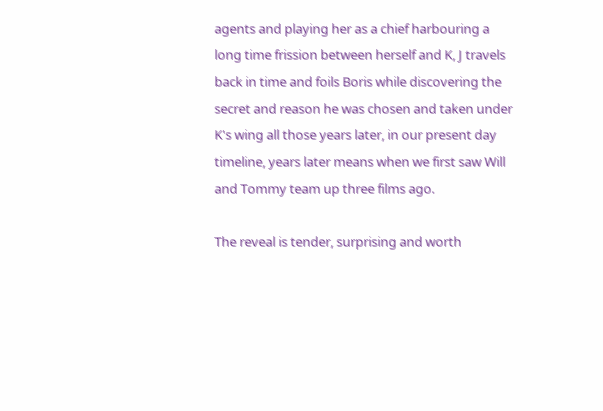agents and playing her as a chief harbouring a long time frission between herself and K, J travels back in time and foils Boris while discovering the secret and reason he was chosen and taken under K's wing all those years later, in our present day timeline, years later means when we first saw Will and Tommy team up three films ago.

The reveal is tender, surprising and worth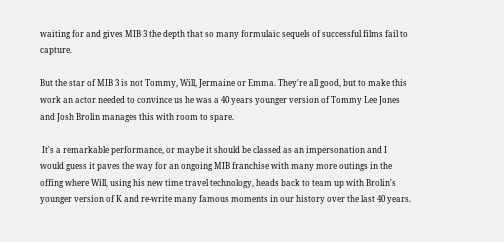waiting for and gives MIB 3 the depth that so many formulaic sequels of successful films fail to capture.

But the star of MIB 3 is not Tommy, Will, Jermaine or Emma. They're all good, but to make this work an actor needed to convince us he was a 40 years younger version of Tommy Lee Jones and Josh Brolin manages this with room to spare.

 It's a remarkable performance, or maybe it should be classed as an impersonation and I would guess it paves the way for an ongoing MIB franchise with many more outings in the offing where Will, using his new time travel technology, heads back to team up with Brolin's younger version of K and re-write many famous moments in our history over the last 40 years.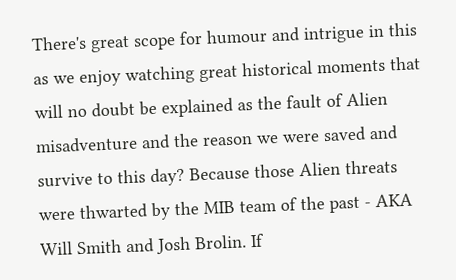There's great scope for humour and intrigue in this as we enjoy watching great historical moments that will no doubt be explained as the fault of Alien misadventure and the reason we were saved and survive to this day? Because those Alien threats were thwarted by the MIB team of the past - AKA Will Smith and Josh Brolin. If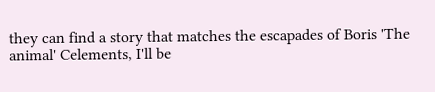they can find a story that matches the escapades of Boris 'The animal' Celements, I'll be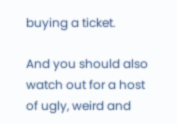buying a ticket.

And you should also watch out for a host of ugly, weird and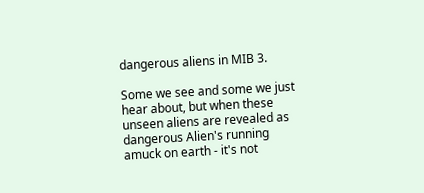dangerous aliens in MIB 3.

Some we see and some we just hear about, but when these unseen aliens are revealed as dangerous Alien's running amuck on earth - it's not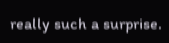really such a surprise.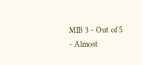MIB 3 - Out of 5 - Almost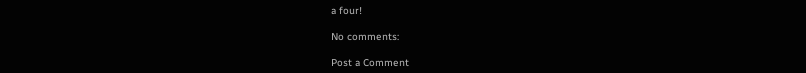a four!

No comments:

Post a Comment